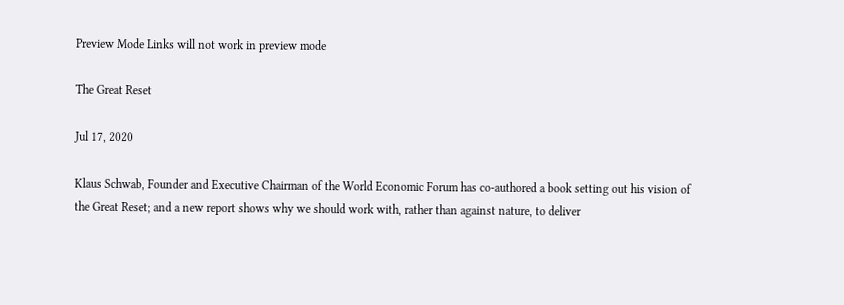Preview Mode Links will not work in preview mode

The Great Reset

Jul 17, 2020

Klaus Schwab, Founder and Executive Chairman of the World Economic Forum has co-authored a book setting out his vision of the Great Reset; and a new report shows why we should work with, rather than against nature, to deliver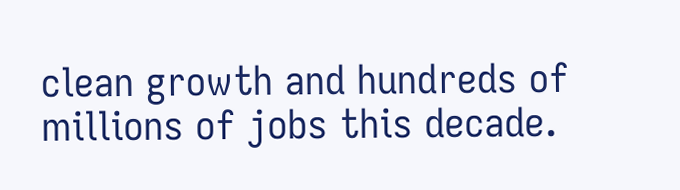clean growth and hundreds of millions of jobs this decade.